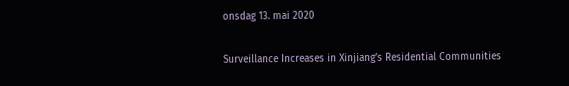onsdag 13. mai 2020

Surveillance Increases in Xinjiang’s Residential Communities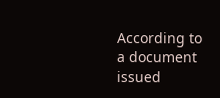According to a document issued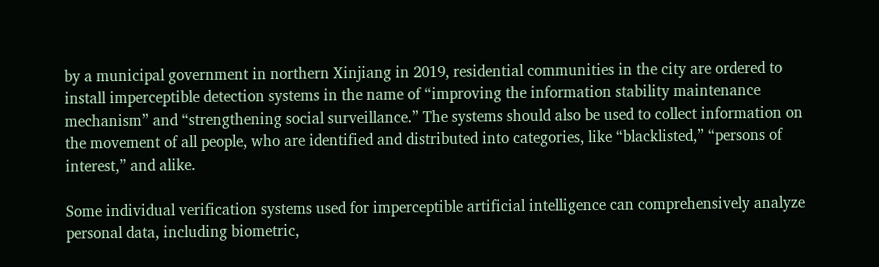by a municipal government in northern Xinjiang in 2019, residential communities in the city are ordered to install imperceptible detection systems in the name of “improving the information stability maintenance mechanism” and “strengthening social surveillance.” The systems should also be used to collect information on the movement of all people, who are identified and distributed into categories, like “blacklisted,” “persons of interest,” and alike.

Some individual verification systems used for imperceptible artificial intelligence can comprehensively analyze personal data, including biometric,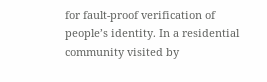for fault-proof verification of people’s identity. In a residential community visited by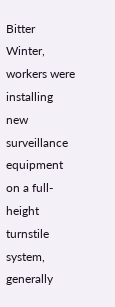Bitter Winter, workers were installing new surveillance equipment on a full-height turnstile system, generally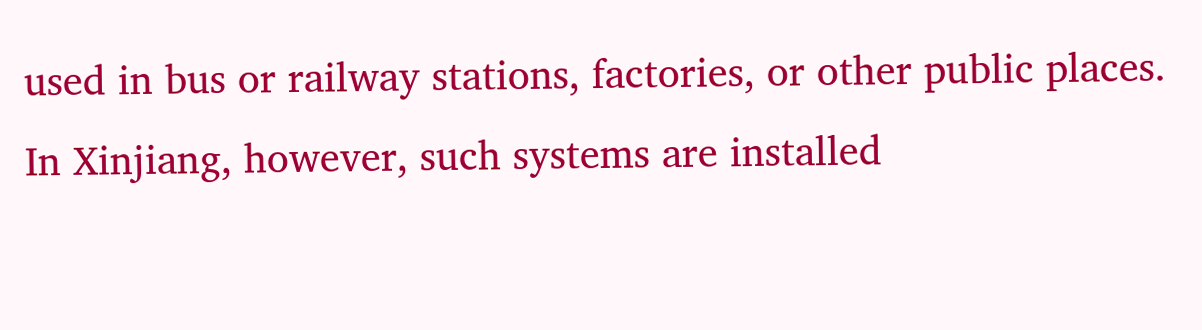used in bus or railway stations, factories, or other public places. In Xinjiang, however, such systems are installed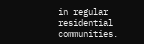in regular residential communities.